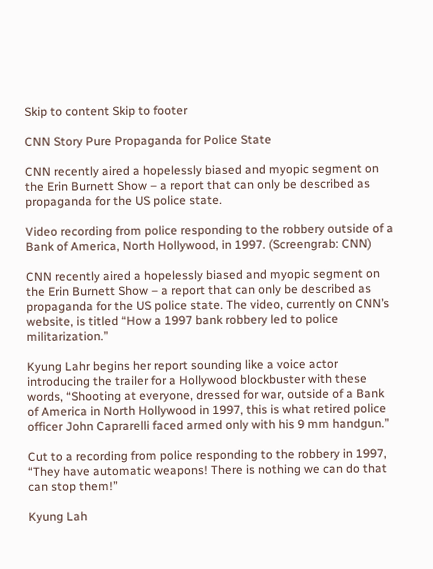Skip to content Skip to footer

CNN Story Pure Propaganda for Police State

CNN recently aired a hopelessly biased and myopic segment on the Erin Burnett Show – a report that can only be described as propaganda for the US police state.

Video recording from police responding to the robbery outside of a Bank of America, North Hollywood, in 1997. (Screengrab: CNN)

CNN recently aired a hopelessly biased and myopic segment on the Erin Burnett Show – a report that can only be described as propaganda for the US police state. The video, currently on CNN’s website, is titled “How a 1997 bank robbery led to police militarization.”

Kyung Lahr begins her report sounding like a voice actor introducing the trailer for a Hollywood blockbuster with these words, “Shooting at everyone, dressed for war, outside of a Bank of America in North Hollywood in 1997, this is what retired police officer John Caprarelli faced armed only with his 9 mm handgun.”

Cut to a recording from police responding to the robbery in 1997, “They have automatic weapons! There is nothing we can do that can stop them!”

Kyung Lah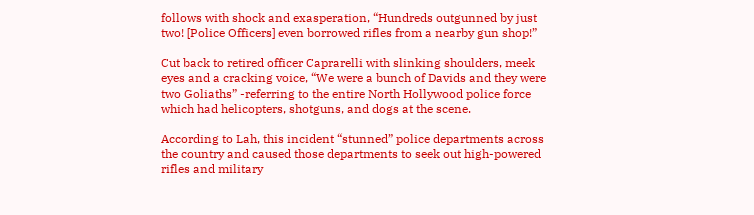follows with shock and exasperation, “Hundreds outgunned by just two! [Police Officers] even borrowed rifles from a nearby gun shop!”

Cut back to retired officer Caprarelli with slinking shoulders, meek eyes and a cracking voice, “We were a bunch of Davids and they were two Goliaths” -referring to the entire North Hollywood police force which had helicopters, shotguns, and dogs at the scene.

According to Lah, this incident “stunned” police departments across the country and caused those departments to seek out high-powered rifles and military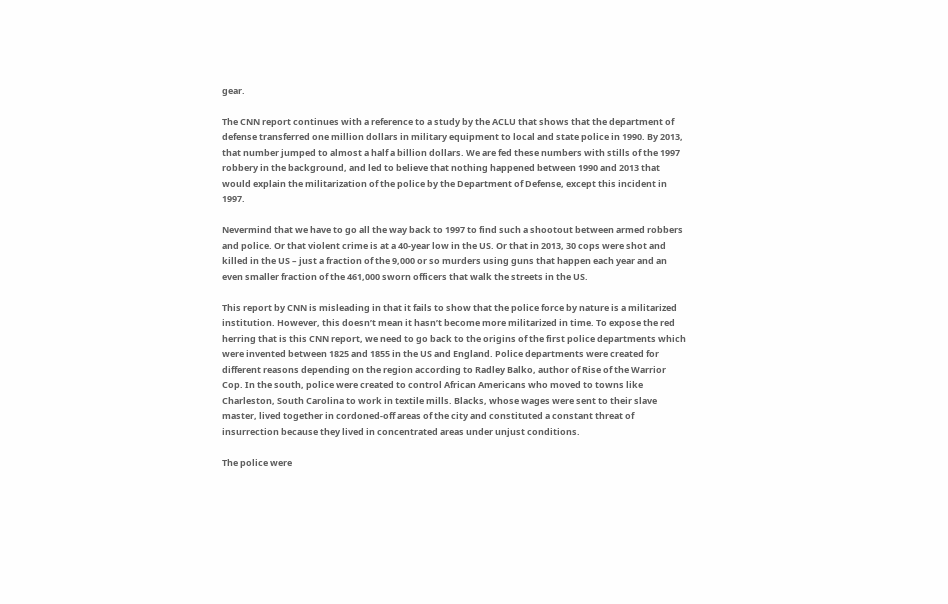gear.

The CNN report continues with a reference to a study by the ACLU that shows that the department of defense transferred one million dollars in military equipment to local and state police in 1990. By 2013, that number jumped to almost a half a billion dollars. We are fed these numbers with stills of the 1997 robbery in the background, and led to believe that nothing happened between 1990 and 2013 that would explain the militarization of the police by the Department of Defense, except this incident in 1997.

Nevermind that we have to go all the way back to 1997 to find such a shootout between armed robbers and police. Or that violent crime is at a 40-year low in the US. Or that in 2013, 30 cops were shot and killed in the US – just a fraction of the 9,000 or so murders using guns that happen each year and an even smaller fraction of the 461,000 sworn officers that walk the streets in the US.

This report by CNN is misleading in that it fails to show that the police force by nature is a militarized institution. However, this doesn’t mean it hasn’t become more militarized in time. To expose the red herring that is this CNN report, we need to go back to the origins of the first police departments which were invented between 1825 and 1855 in the US and England. Police departments were created for different reasons depending on the region according to Radley Balko, author of Rise of the Warrior Cop. In the south, police were created to control African Americans who moved to towns like Charleston, South Carolina to work in textile mills. Blacks, whose wages were sent to their slave master, lived together in cordoned-off areas of the city and constituted a constant threat of insurrection because they lived in concentrated areas under unjust conditions.

The police were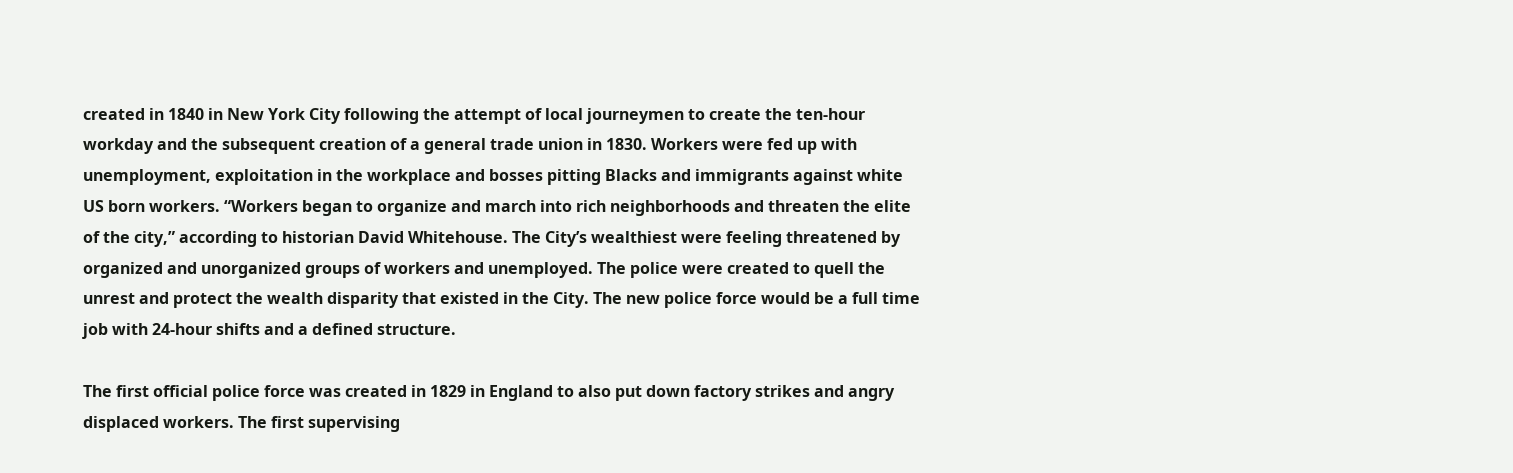created in 1840 in New York City following the attempt of local journeymen to create the ten-hour workday and the subsequent creation of a general trade union in 1830. Workers were fed up with unemployment, exploitation in the workplace and bosses pitting Blacks and immigrants against white US born workers. “Workers began to organize and march into rich neighborhoods and threaten the elite of the city,” according to historian David Whitehouse. The City’s wealthiest were feeling threatened by organized and unorganized groups of workers and unemployed. The police were created to quell the unrest and protect the wealth disparity that existed in the City. The new police force would be a full time job with 24-hour shifts and a defined structure.

The first official police force was created in 1829 in England to also put down factory strikes and angry displaced workers. The first supervising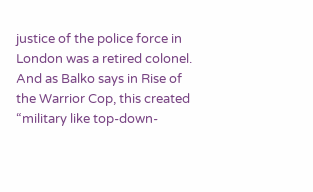justice of the police force in London was a retired colonel. And as Balko says in Rise of the Warrior Cop, this created “military like top-down-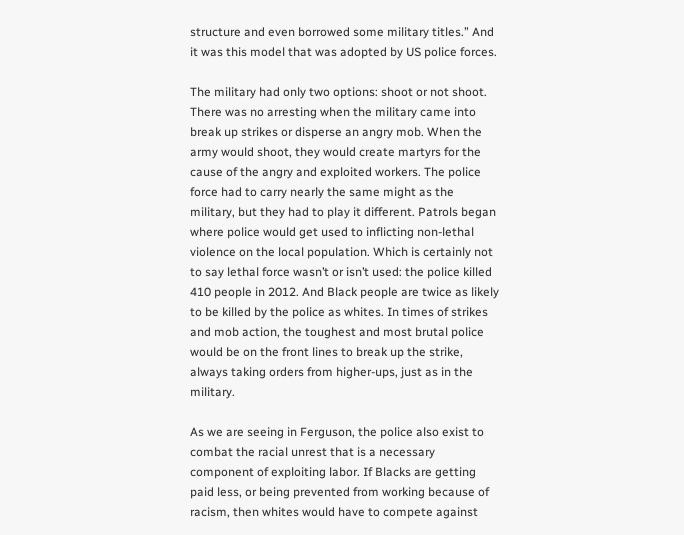structure and even borrowed some military titles.” And it was this model that was adopted by US police forces.

The military had only two options: shoot or not shoot. There was no arresting when the military came into break up strikes or disperse an angry mob. When the army would shoot, they would create martyrs for the cause of the angry and exploited workers. The police force had to carry nearly the same might as the military, but they had to play it different. Patrols began where police would get used to inflicting non-lethal violence on the local population. Which is certainly not to say lethal force wasn’t or isn’t used: the police killed 410 people in 2012. And Black people are twice as likely to be killed by the police as whites. In times of strikes and mob action, the toughest and most brutal police would be on the front lines to break up the strike, always taking orders from higher-ups, just as in the military.

As we are seeing in Ferguson, the police also exist to combat the racial unrest that is a necessary component of exploiting labor. If Blacks are getting paid less, or being prevented from working because of racism, then whites would have to compete against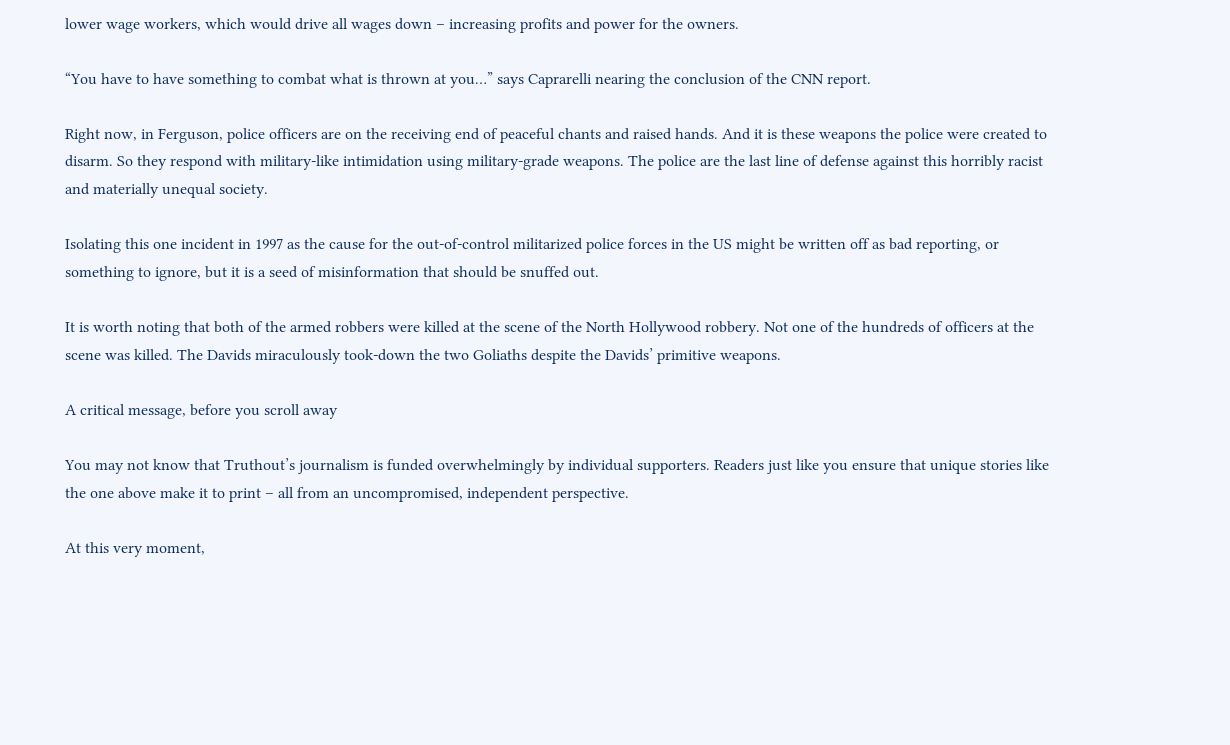lower wage workers, which would drive all wages down – increasing profits and power for the owners.

“You have to have something to combat what is thrown at you…” says Caprarelli nearing the conclusion of the CNN report.

Right now, in Ferguson, police officers are on the receiving end of peaceful chants and raised hands. And it is these weapons the police were created to disarm. So they respond with military-like intimidation using military-grade weapons. The police are the last line of defense against this horribly racist and materially unequal society.

Isolating this one incident in 1997 as the cause for the out-of-control militarized police forces in the US might be written off as bad reporting, or something to ignore, but it is a seed of misinformation that should be snuffed out.

It is worth noting that both of the armed robbers were killed at the scene of the North Hollywood robbery. Not one of the hundreds of officers at the scene was killed. The Davids miraculously took-down the two Goliaths despite the Davids’ primitive weapons.

A critical message, before you scroll away

You may not know that Truthout’s journalism is funded overwhelmingly by individual supporters. Readers just like you ensure that unique stories like the one above make it to print – all from an uncompromised, independent perspective.

At this very moment,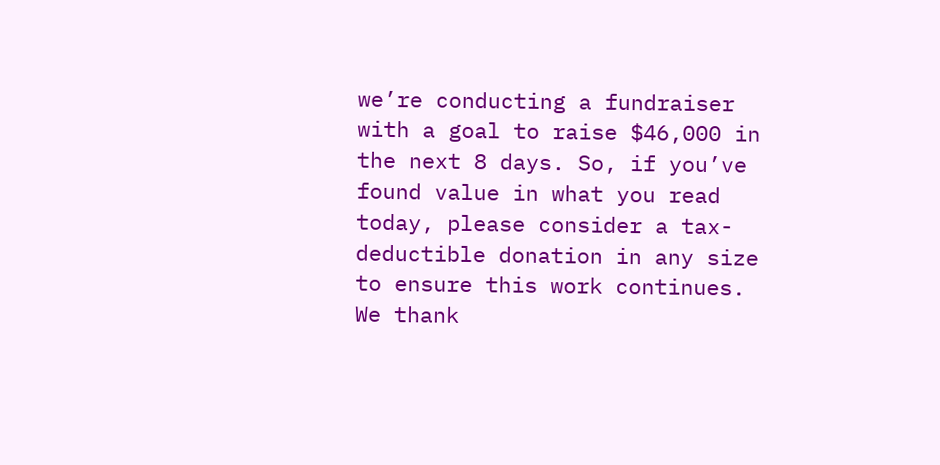we’re conducting a fundraiser with a goal to raise $46,000 in the next 8 days. So, if you’ve found value in what you read today, please consider a tax-deductible donation in any size to ensure this work continues. We thank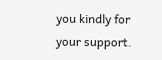you kindly for your support.